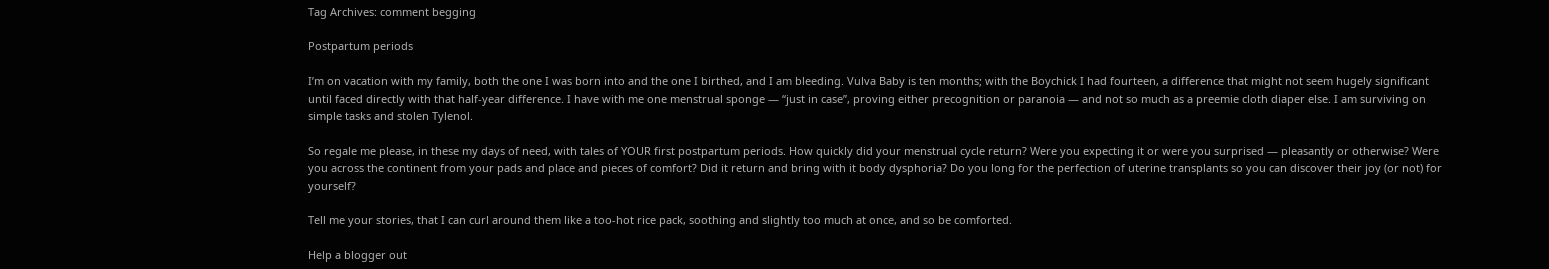Tag Archives: comment begging

Postpartum periods

I’m on vacation with my family, both the one I was born into and the one I birthed, and I am bleeding. Vulva Baby is ten months; with the Boychick I had fourteen, a difference that might not seem hugely significant until faced directly with that half-year difference. I have with me one menstrual sponge — “just in case”, proving either precognition or paranoia — and not so much as a preemie cloth diaper else. I am surviving on simple tasks and stolen Tylenol.

So regale me please, in these my days of need, with tales of YOUR first postpartum periods. How quickly did your menstrual cycle return? Were you expecting it or were you surprised — pleasantly or otherwise? Were you across the continent from your pads and place and pieces of comfort? Did it return and bring with it body dysphoria? Do you long for the perfection of uterine transplants so you can discover their joy (or not) for yourself?

Tell me your stories, that I can curl around them like a too-hot rice pack, soothing and slightly too much at once, and so be comforted.

Help a blogger out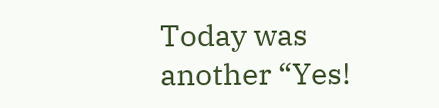Today was another “Yes!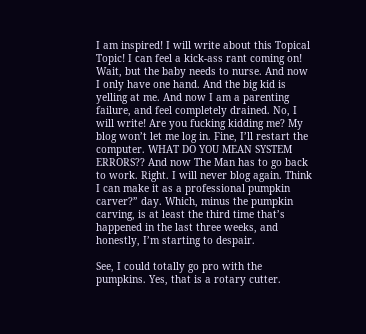I am inspired! I will write about this Topical Topic! I can feel a kick-ass rant coming on! Wait, but the baby needs to nurse. And now I only have one hand. And the big kid is yelling at me. And now I am a parenting failure, and feel completely drained. No, I will write! Are you fucking kidding me? My blog won’t let me log in. Fine, I’ll restart the computer. WHAT DO YOU MEAN SYSTEM ERRORS?? And now The Man has to go back to work. Right. I will never blog again. Think I can make it as a professional pumpkin carver?” day. Which, minus the pumpkin carving, is at least the third time that’s happened in the last three weeks, and honestly, I’m starting to despair.

See, I could totally go pro with the pumpkins. Yes, that is a rotary cutter.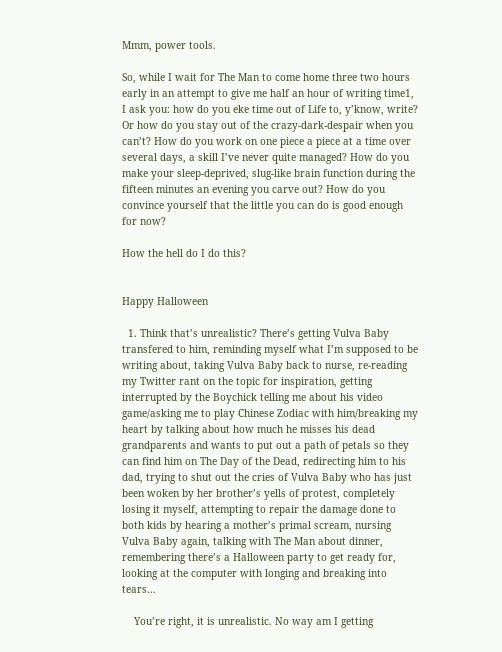Mmm, power tools.

So, while I wait for The Man to come home three two hours early in an attempt to give me half an hour of writing time1, I ask you: how do you eke time out of Life to, y’know, write? Or how do you stay out of the crazy-dark-despair when you can’t? How do you work on one piece a piece at a time over several days, a skill I’ve never quite managed? How do you make your sleep-deprived, slug-like brain function during the fifteen minutes an evening you carve out? How do you convince yourself that the little you can do is good enough for now?

How the hell do I do this?


Happy Halloween

  1. Think that’s unrealistic? There’s getting Vulva Baby transfered to him, reminding myself what I’m supposed to be writing about, taking Vulva Baby back to nurse, re-reading my Twitter rant on the topic for inspiration, getting interrupted by the Boychick telling me about his video game/asking me to play Chinese Zodiac with him/breaking my heart by talking about how much he misses his dead grandparents and wants to put out a path of petals so they can find him on The Day of the Dead, redirecting him to his dad, trying to shut out the cries of Vulva Baby who has just been woken by her brother’s yells of protest, completely losing it myself, attempting to repair the damage done to both kids by hearing a mother’s primal scream, nursing Vulva Baby again, talking with The Man about dinner, remembering there’s a Halloween party to get ready for, looking at the computer with longing and breaking into tears…

    You’re right, it is unrealistic. No way am I getting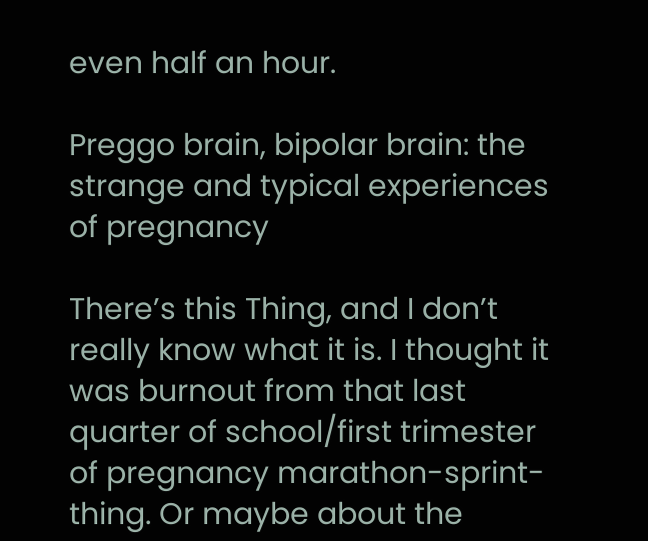even half an hour.

Preggo brain, bipolar brain: the strange and typical experiences of pregnancy

There’s this Thing, and I don’t really know what it is. I thought it was burnout from that last quarter of school/first trimester of pregnancy marathon-sprint-thing. Or maybe about the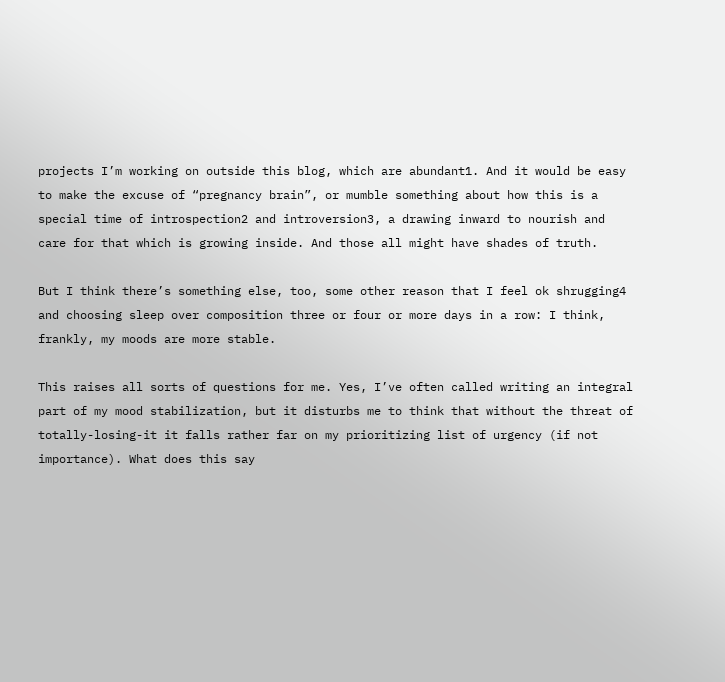projects I’m working on outside this blog, which are abundant1. And it would be easy to make the excuse of “pregnancy brain”, or mumble something about how this is a special time of introspection2 and introversion3, a drawing inward to nourish and care for that which is growing inside. And those all might have shades of truth.

But I think there’s something else, too, some other reason that I feel ok shrugging4 and choosing sleep over composition three or four or more days in a row: I think, frankly, my moods are more stable.

This raises all sorts of questions for me. Yes, I’ve often called writing an integral part of my mood stabilization, but it disturbs me to think that without the threat of totally-losing-it it falls rather far on my prioritizing list of urgency (if not importance). What does this say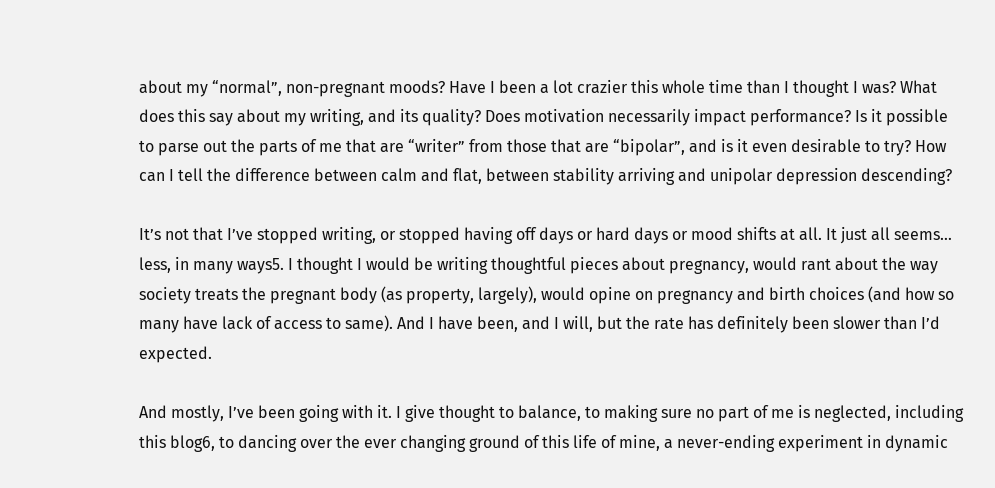about my “normal”, non-pregnant moods? Have I been a lot crazier this whole time than I thought I was? What does this say about my writing, and its quality? Does motivation necessarily impact performance? Is it possible to parse out the parts of me that are “writer” from those that are “bipolar”, and is it even desirable to try? How can I tell the difference between calm and flat, between stability arriving and unipolar depression descending?

It’s not that I’ve stopped writing, or stopped having off days or hard days or mood shifts at all. It just all seems… less, in many ways5. I thought I would be writing thoughtful pieces about pregnancy, would rant about the way society treats the pregnant body (as property, largely), would opine on pregnancy and birth choices (and how so many have lack of access to same). And I have been, and I will, but the rate has definitely been slower than I’d expected.

And mostly, I’ve been going with it. I give thought to balance, to making sure no part of me is neglected, including this blog6, to dancing over the ever changing ground of this life of mine, a never-ending experiment in dynamic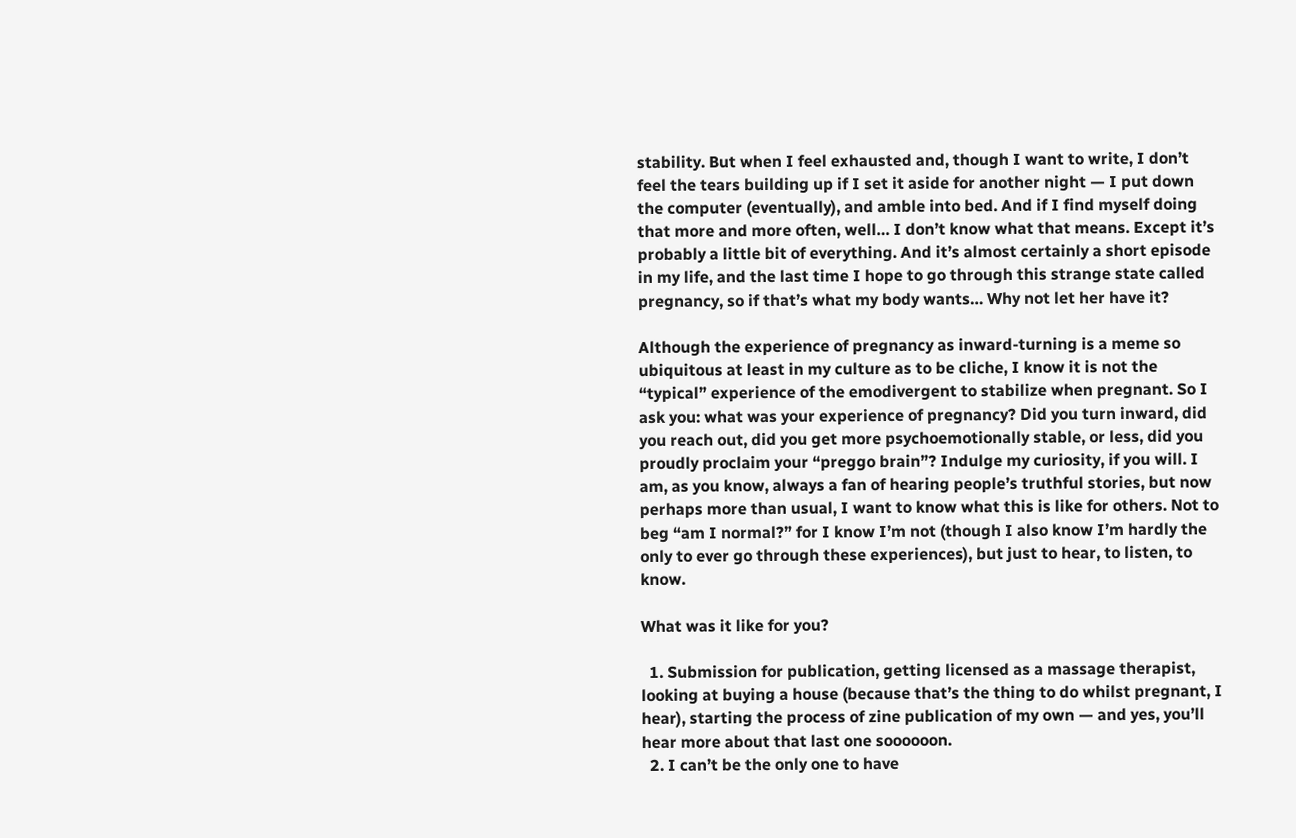stability. But when I feel exhausted and, though I want to write, I don’t feel the tears building up if I set it aside for another night — I put down the computer (eventually), and amble into bed. And if I find myself doing that more and more often, well… I don’t know what that means. Except it’s probably a little bit of everything. And it’s almost certainly a short episode in my life, and the last time I hope to go through this strange state called pregnancy, so if that’s what my body wants… Why not let her have it?

Although the experience of pregnancy as inward-turning is a meme so ubiquitous at least in my culture as to be cliche, I know it is not the “typical” experience of the emodivergent to stabilize when pregnant. So I ask you: what was your experience of pregnancy? Did you turn inward, did you reach out, did you get more psychoemotionally stable, or less, did you proudly proclaim your “preggo brain”? Indulge my curiosity, if you will. I am, as you know, always a fan of hearing people’s truthful stories, but now perhaps more than usual, I want to know what this is like for others. Not to beg “am I normal?” for I know I’m not (though I also know I’m hardly the only to ever go through these experiences), but just to hear, to listen, to know.

What was it like for you?

  1. Submission for publication, getting licensed as a massage therapist, looking at buying a house (because that’s the thing to do whilst pregnant, I hear), starting the process of zine publication of my own — and yes, you’ll hear more about that last one soooooon.
  2. I can’t be the only one to have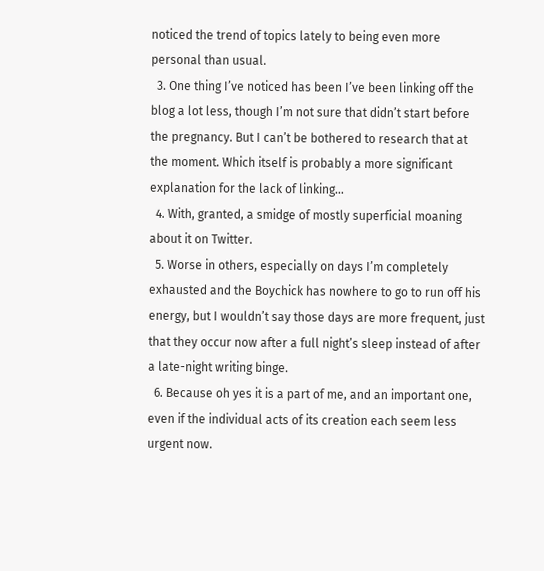noticed the trend of topics lately to being even more personal than usual.
  3. One thing I’ve noticed has been I’ve been linking off the blog a lot less, though I’m not sure that didn’t start before the pregnancy. But I can’t be bothered to research that at the moment. Which itself is probably a more significant explanation for the lack of linking…
  4. With, granted, a smidge of mostly superficial moaning about it on Twitter.
  5. Worse in others, especially on days I’m completely exhausted and the Boychick has nowhere to go to run off his energy, but I wouldn’t say those days are more frequent, just that they occur now after a full night’s sleep instead of after a late-night writing binge.
  6. Because oh yes it is a part of me, and an important one, even if the individual acts of its creation each seem less urgent now.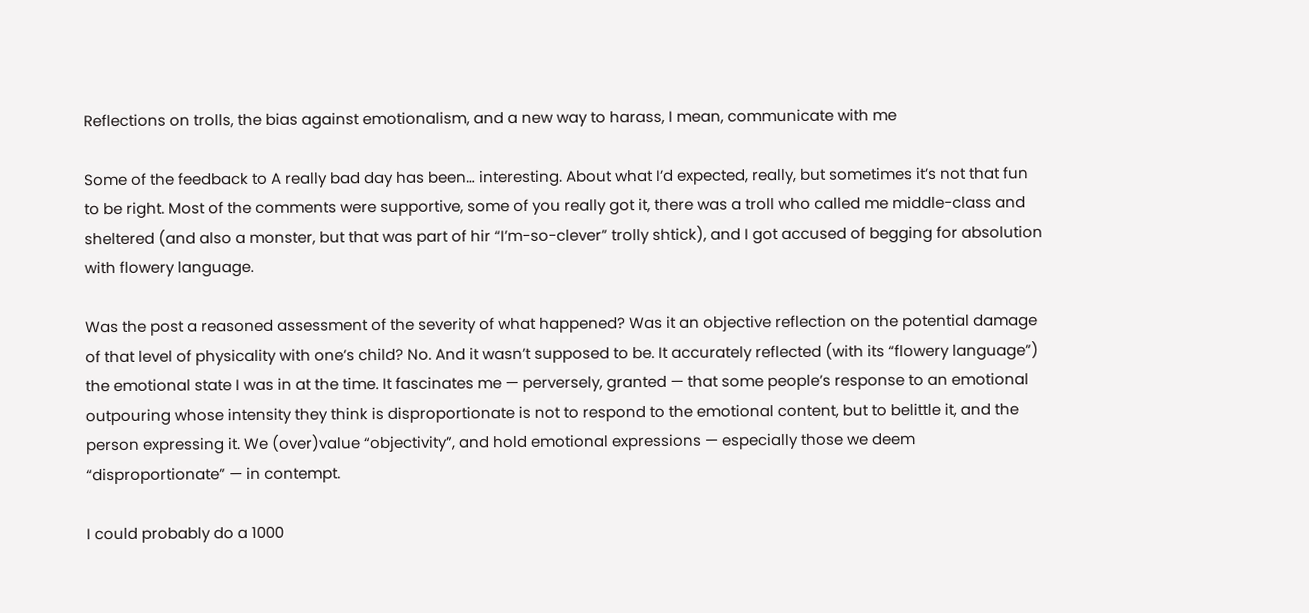Reflections on trolls, the bias against emotionalism, and a new way to harass, I mean, communicate with me

Some of the feedback to A really bad day has been… interesting. About what I’d expected, really, but sometimes it’s not that fun to be right. Most of the comments were supportive, some of you really got it, there was a troll who called me middle-class and sheltered (and also a monster, but that was part of hir “I’m-so-clever” trolly shtick), and I got accused of begging for absolution with flowery language.

Was the post a reasoned assessment of the severity of what happened? Was it an objective reflection on the potential damage of that level of physicality with one’s child? No. And it wasn’t supposed to be. It accurately reflected (with its “flowery language”) the emotional state I was in at the time. It fascinates me — perversely, granted — that some people’s response to an emotional outpouring whose intensity they think is disproportionate is not to respond to the emotional content, but to belittle it, and the person expressing it. We (over)value “objectivity”, and hold emotional expressions — especially those we deem “disproportionate” — in contempt.

I could probably do a 1000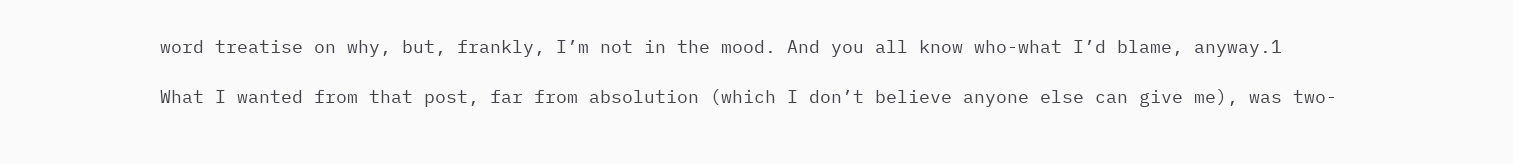word treatise on why, but, frankly, I’m not in the mood. And you all know who-what I’d blame, anyway.1

What I wanted from that post, far from absolution (which I don’t believe anyone else can give me), was two-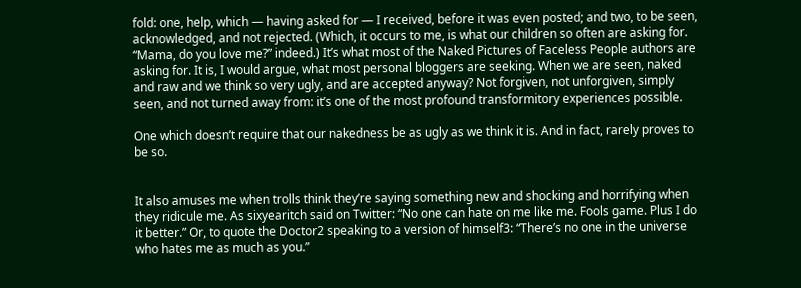fold: one, help, which — having asked for — I received, before it was even posted; and two, to be seen, acknowledged, and not rejected. (Which, it occurs to me, is what our children so often are asking for. “Mama, do you love me?” indeed.) It’s what most of the Naked Pictures of Faceless People authors are asking for. It is, I would argue, what most personal bloggers are seeking. When we are seen, naked and raw and we think so very ugly, and are accepted anyway? Not forgiven, not unforgiven, simply seen, and not turned away from: it’s one of the most profound transformitory experiences possible.

One which doesn’t require that our nakedness be as ugly as we think it is. And in fact, rarely proves to be so.


It also amuses me when trolls think they’re saying something new and shocking and horrifying when they ridicule me. As sixyearitch said on Twitter: “No one can hate on me like me. Fools game. Plus I do it better.” Or, to quote the Doctor2 speaking to a version of himself3: “There’s no one in the universe who hates me as much as you.”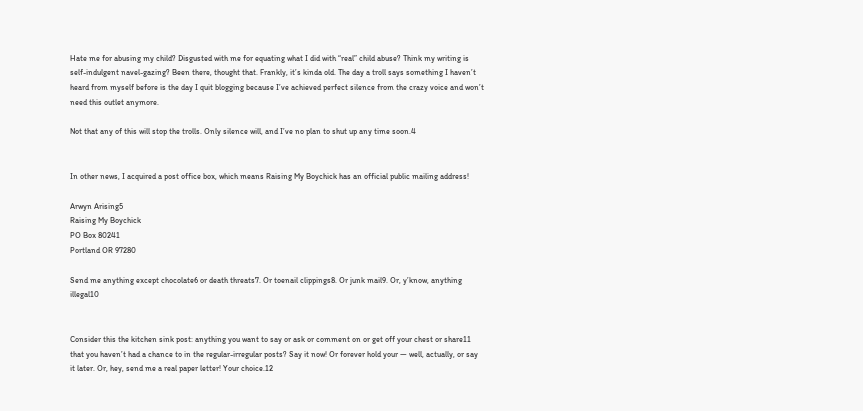Hate me for abusing my child? Disgusted with me for equating what I did with “real” child abuse? Think my writing is self-indulgent navel-gazing? Been there, thought that. Frankly, it’s kinda old. The day a troll says something I haven’t heard from myself before is the day I quit blogging because I’ve achieved perfect silence from the crazy voice and won’t need this outlet anymore.

Not that any of this will stop the trolls. Only silence will, and I’ve no plan to shut up any time soon.4


In other news, I acquired a post office box, which means Raising My Boychick has an official public mailing address!

Arwyn Arising5
Raising My Boychick
PO Box 80241
Portland OR 97280

Send me anything except chocolate6 or death threats7. Or toenail clippings8. Or junk mail9. Or, y’know, anything illegal10


Consider this the kitchen sink post: anything you want to say or ask or comment on or get off your chest or share11 that you haven’t had a chance to in the regular-irregular posts? Say it now! Or forever hold your — well, actually, or say it later. Or, hey, send me a real paper letter! Your choice.12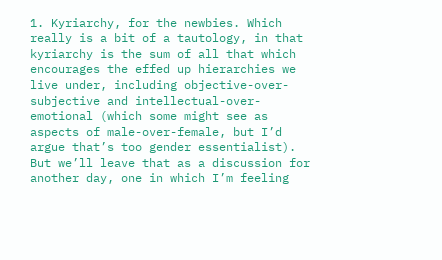1. Kyriarchy, for the newbies. Which really is a bit of a tautology, in that kyriarchy is the sum of all that which encourages the effed up hierarchies we live under, including objective-over-subjective and intellectual-over-emotional (which some might see as aspects of male-over-female, but I’d argue that’s too gender essentialist). But we’ll leave that as a discussion for another day, one in which I’m feeling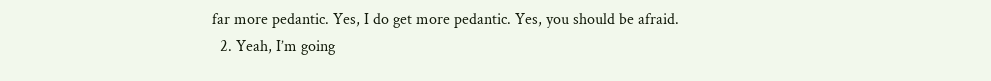far more pedantic. Yes, I do get more pedantic. Yes, you should be afraid.
  2. Yeah, I’m going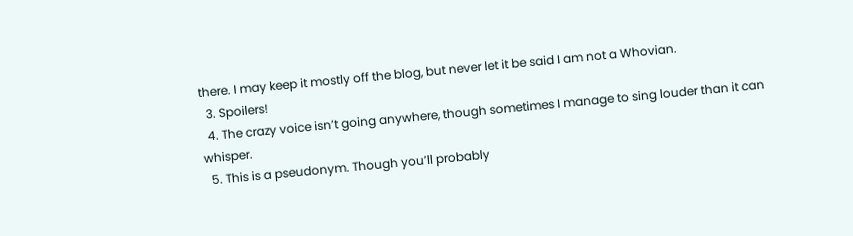there. I may keep it mostly off the blog, but never let it be said I am not a Whovian.
  3. Spoilers!
  4. The crazy voice isn’t going anywhere, though sometimes I manage to sing louder than it can whisper.
  5. This is a pseudonym. Though you’ll probably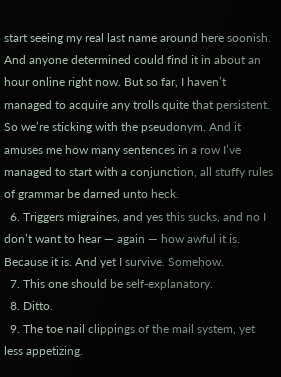start seeing my real last name around here soonish. And anyone determined could find it in about an hour online right now. But so far, I haven’t managed to acquire any trolls quite that persistent. So we’re sticking with the pseudonym. And it amuses me how many sentences in a row I’ve managed to start with a conjunction, all stuffy rules of grammar be darned unto heck.
  6. Triggers migraines, and yes this sucks, and no I don’t want to hear — again — how awful it is. Because it is. And yet I survive. Somehow.
  7. This one should be self-explanatory.
  8. Ditto.
  9. The toe nail clippings of the mail system, yet less appetizing.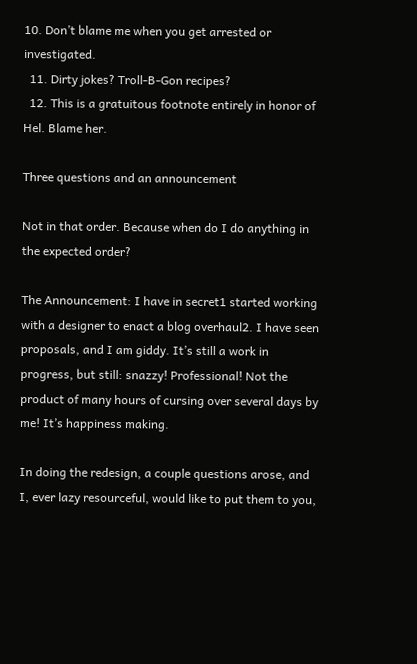10. Don’t blame me when you get arrested or investigated.
  11. Dirty jokes? Troll-B-Gon recipes?
  12. This is a gratuitous footnote entirely in honor of Hel. Blame her.

Three questions and an announcement

Not in that order. Because when do I do anything in the expected order?

The Announcement: I have in secret1 started working with a designer to enact a blog overhaul2. I have seen proposals, and I am giddy. It’s still a work in progress, but still: snazzy! Professional! Not the product of many hours of cursing over several days by me! It’s happiness making.

In doing the redesign, a couple questions arose, and I, ever lazy resourceful, would like to put them to you,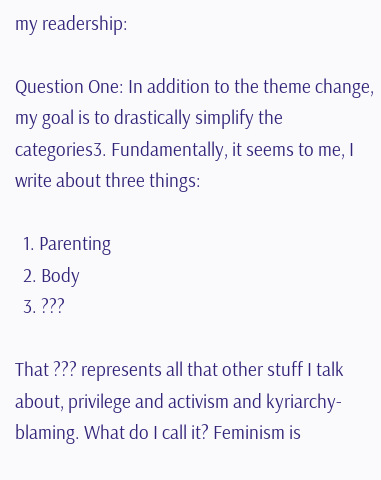my readership:

Question One: In addition to the theme change, my goal is to drastically simplify the categories3. Fundamentally, it seems to me, I write about three things:

  1. Parenting
  2. Body
  3. ???

That ??? represents all that other stuff I talk about, privilege and activism and kyriarchy-blaming. What do I call it? Feminism is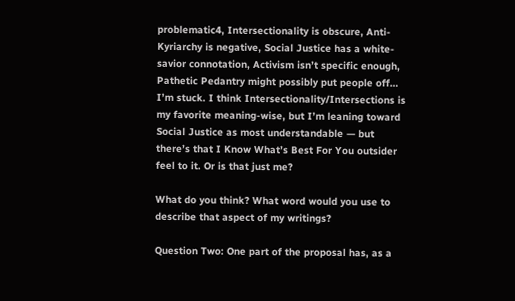problematic4, Intersectionality is obscure, Anti-Kyriarchy is negative, Social Justice has a white-savior connotation, Activism isn’t specific enough, Pathetic Pedantry might possibly put people off… I’m stuck. I think Intersectionality/Intersections is my favorite meaning-wise, but I’m leaning toward Social Justice as most understandable — but there’s that I Know What’s Best For You outsider feel to it. Or is that just me?

What do you think? What word would you use to describe that aspect of my writings?

Question Two: One part of the proposal has, as a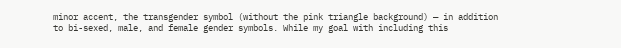minor accent, the transgender symbol (without the pink triangle background) — in addition to bi-sexed, male, and female gender symbols. While my goal with including this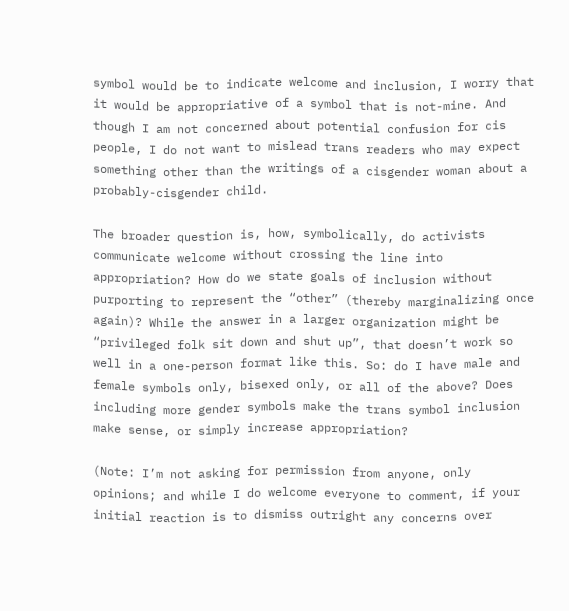symbol would be to indicate welcome and inclusion, I worry that it would be appropriative of a symbol that is not-mine. And though I am not concerned about potential confusion for cis people, I do not want to mislead trans readers who may expect something other than the writings of a cisgender woman about a probably-cisgender child.

The broader question is, how, symbolically, do activists communicate welcome without crossing the line into appropriation? How do we state goals of inclusion without purporting to represent the “other” (thereby marginalizing once again)? While the answer in a larger organization might be “privileged folk sit down and shut up”, that doesn’t work so well in a one-person format like this. So: do I have male and female symbols only, bisexed only, or all of the above? Does including more gender symbols make the trans symbol inclusion make sense, or simply increase appropriation?

(Note: I’m not asking for permission from anyone, only opinions; and while I do welcome everyone to comment, if your initial reaction is to dismiss outright any concerns over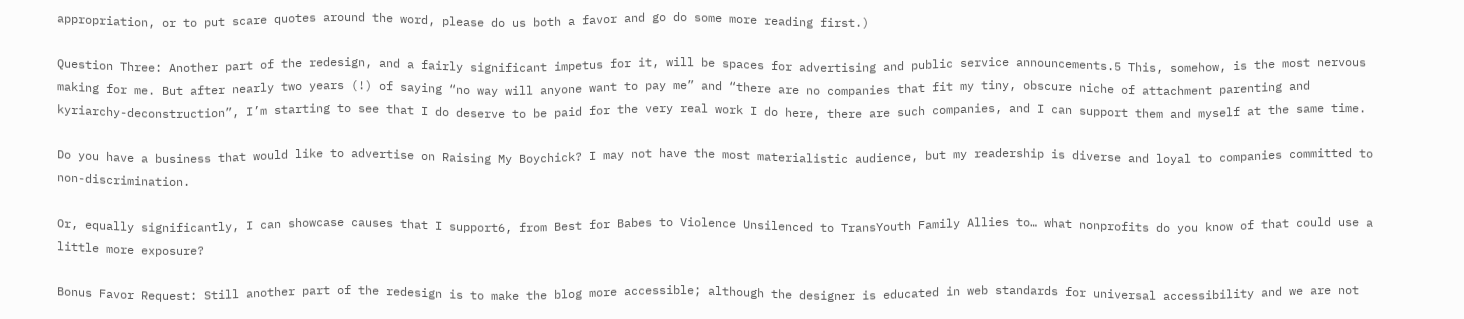appropriation, or to put scare quotes around the word, please do us both a favor and go do some more reading first.)

Question Three: Another part of the redesign, and a fairly significant impetus for it, will be spaces for advertising and public service announcements.5 This, somehow, is the most nervous making for me. But after nearly two years (!) of saying “no way will anyone want to pay me” and “there are no companies that fit my tiny, obscure niche of attachment parenting and kyriarchy-deconstruction”, I’m starting to see that I do deserve to be paid for the very real work I do here, there are such companies, and I can support them and myself at the same time.

Do you have a business that would like to advertise on Raising My Boychick? I may not have the most materialistic audience, but my readership is diverse and loyal to companies committed to non-discrimination.

Or, equally significantly, I can showcase causes that I support6, from Best for Babes to Violence Unsilenced to TransYouth Family Allies to… what nonprofits do you know of that could use a little more exposure?

Bonus Favor Request: Still another part of the redesign is to make the blog more accessible; although the designer is educated in web standards for universal accessibility and we are not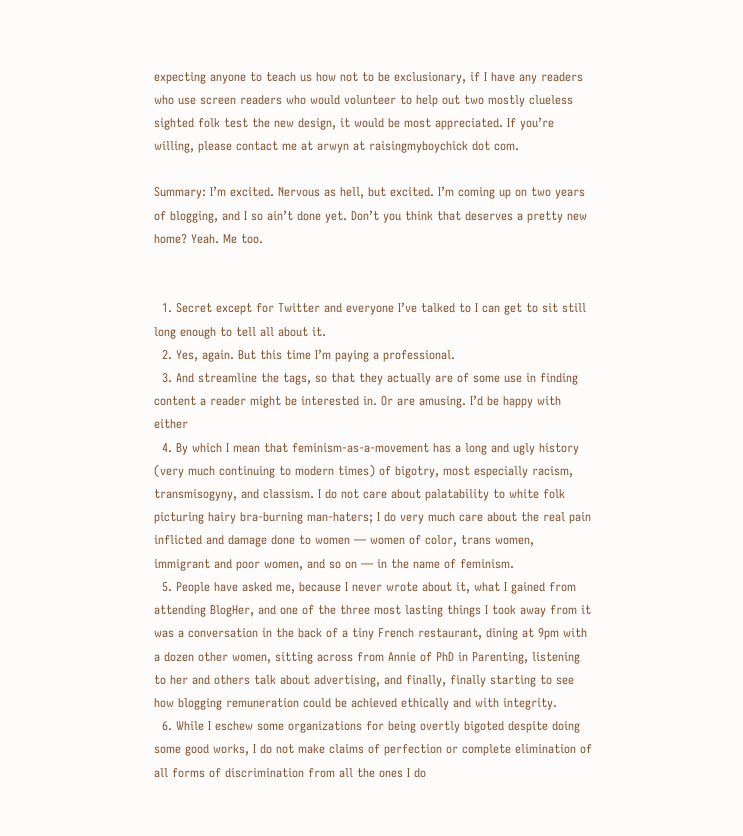expecting anyone to teach us how not to be exclusionary, if I have any readers who use screen readers who would volunteer to help out two mostly clueless sighted folk test the new design, it would be most appreciated. If you’re willing, please contact me at arwyn at raisingmyboychick dot com.

Summary: I’m excited. Nervous as hell, but excited. I’m coming up on two years of blogging, and I so ain’t done yet. Don’t you think that deserves a pretty new home? Yeah. Me too.


  1. Secret except for Twitter and everyone I’ve talked to I can get to sit still long enough to tell all about it.
  2. Yes, again. But this time I’m paying a professional.
  3. And streamline the tags, so that they actually are of some use in finding content a reader might be interested in. Or are amusing. I’d be happy with either
  4. By which I mean that feminism-as-a-movement has a long and ugly history (very much continuing to modern times) of bigotry, most especially racism, transmisogyny, and classism. I do not care about palatability to white folk picturing hairy bra-burning man-haters; I do very much care about the real pain inflicted and damage done to women — women of color, trans women, immigrant and poor women, and so on — in the name of feminism.
  5. People have asked me, because I never wrote about it, what I gained from attending BlogHer, and one of the three most lasting things I took away from it was a conversation in the back of a tiny French restaurant, dining at 9pm with a dozen other women, sitting across from Annie of PhD in Parenting, listening to her and others talk about advertising, and finally, finally starting to see how blogging remuneration could be achieved ethically and with integrity.
  6. While I eschew some organizations for being overtly bigoted despite doing some good works, I do not make claims of perfection or complete elimination of all forms of discrimination from all the ones I do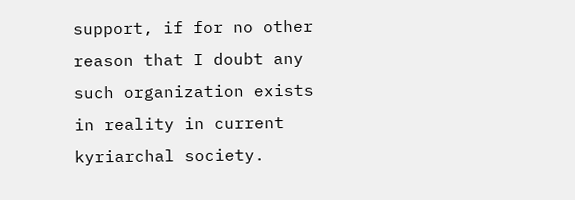support, if for no other reason that I doubt any such organization exists in reality in current kyriarchal society.